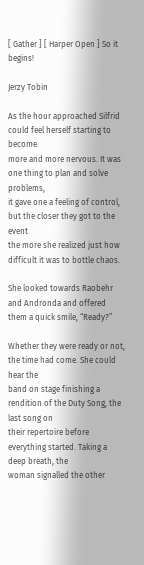[ Gather ] [ Harper Open ] So it begins!

Jerzy Tobin

As the hour approached Silfrid could feel herself starting to become
more and more nervous. It was one thing to plan and solve problems,
it gave one a feeling of control, but the closer they got to the event
the more she realized just how difficult it was to bottle chaos.

She looked towards Raobehr and Andronda and offered them a quick smile, “Ready?”

Whether they were ready or not, the time had come. She could hear the
band on stage finishing a rendition of the Duty Song, the last song on
their repertoire before everything started. Taking a deep breath, the
woman signalled the other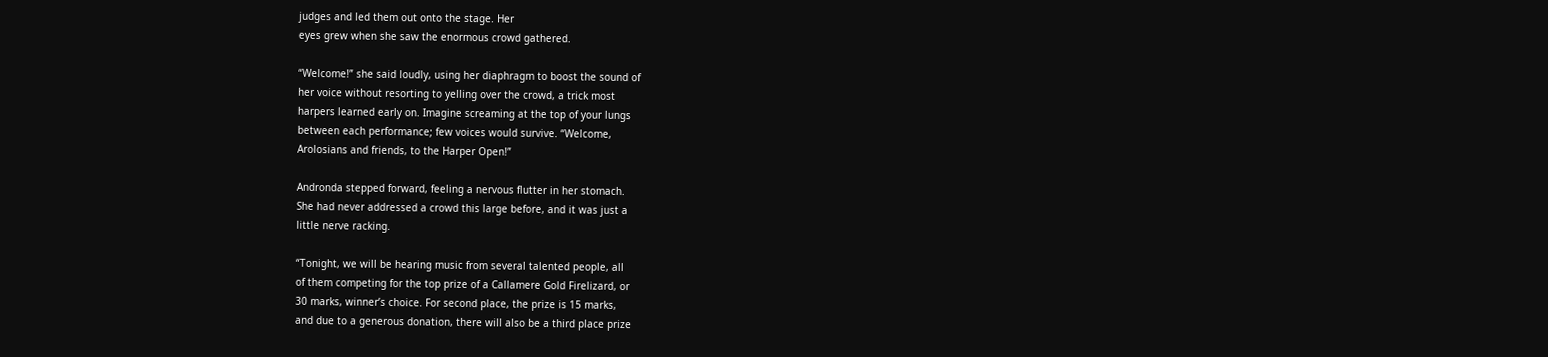judges and led them out onto the stage. Her
eyes grew when she saw the enormous crowd gathered.

“Welcome!” she said loudly, using her diaphragm to boost the sound of
her voice without resorting to yelling over the crowd, a trick most
harpers learned early on. Imagine screaming at the top of your lungs
between each performance; few voices would survive. “Welcome,
Arolosians and friends, to the Harper Open!”

Andronda stepped forward, feeling a nervous flutter in her stomach.
She had never addressed a crowd this large before, and it was just a
little nerve racking.

“Tonight, we will be hearing music from several talented people, all
of them competing for the top prize of a Callamere Gold Firelizard, or
30 marks, winner’s choice. For second place, the prize is 15 marks,
and due to a generous donation, there will also be a third place prize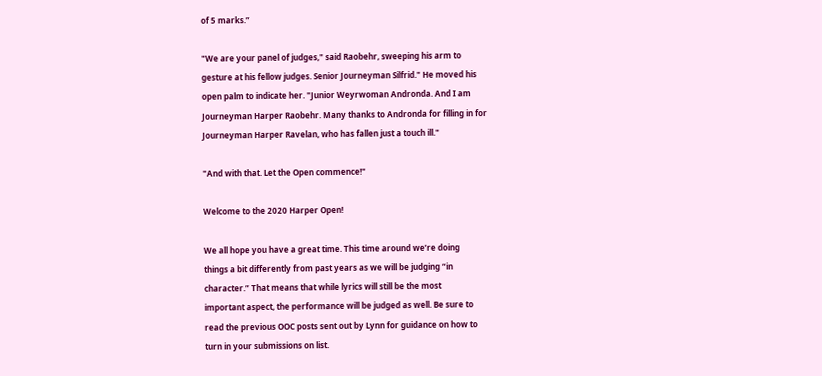of 5 marks.”

"We are your panel of judges," said Raobehr, sweeping his arm to
gesture at his fellow judges. Senior Journeyman Silfrid." He moved his
open palm to indicate her. "Junior Weyrwoman Andronda. And I am
Journeyman Harper Raobehr. Many thanks to Andronda for filling in for
Journeyman Harper Ravelan, who has fallen just a touch ill."

"And with that. Let the Open commence!"

Welcome to the 2020 Harper Open!

We all hope you have a great time. This time around we’re doing
things a bit differently from past years as we will be judging “in
character.” That means that while lyrics will still be the most
important aspect, the performance will be judged as well. Be sure to
read the previous OOC posts sent out by Lynn for guidance on how to
turn in your submissions on list.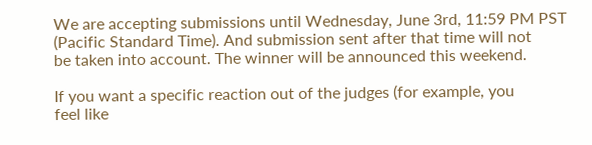We are accepting submissions until Wednesday, June 3rd, 11:59 PM PST
(Pacific Standard Time). And submission sent after that time will not
be taken into account. The winner will be announced this weekend.

If you want a specific reaction out of the judges (for example, you
feel like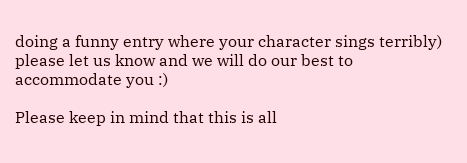doing a funny entry where your character sings terribly)
please let us know and we will do our best to accommodate you :)

Please keep in mind that this is all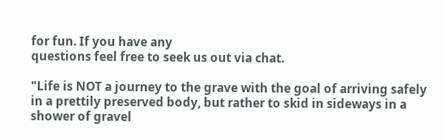for fun. If you have any
questions feel free to seek us out via chat.

"Life is NOT a journey to the grave with the goal of arriving safely
in a prettily preserved body, but rather to skid in sideways in a
shower of gravel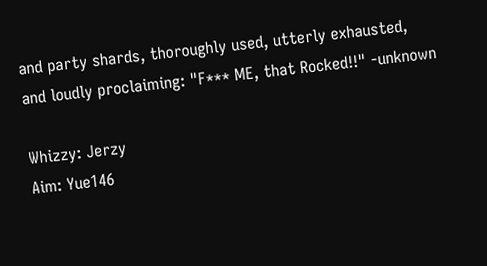and party shards, thoroughly used, utterly exhausted,
and loudly proclaiming: "F*** ME, that Rocked!!" -unknown

Whizzy: Jerzy
Aim: Yue146